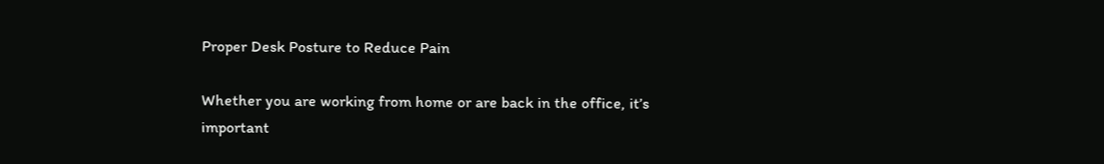Proper Desk Posture to Reduce Pain

Whether you are working from home or are back in the office, it’s important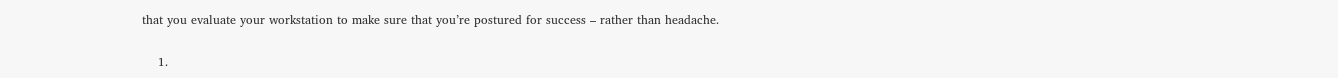that you evaluate your workstation to make sure that you’re postured for success – rather than headache.

    1.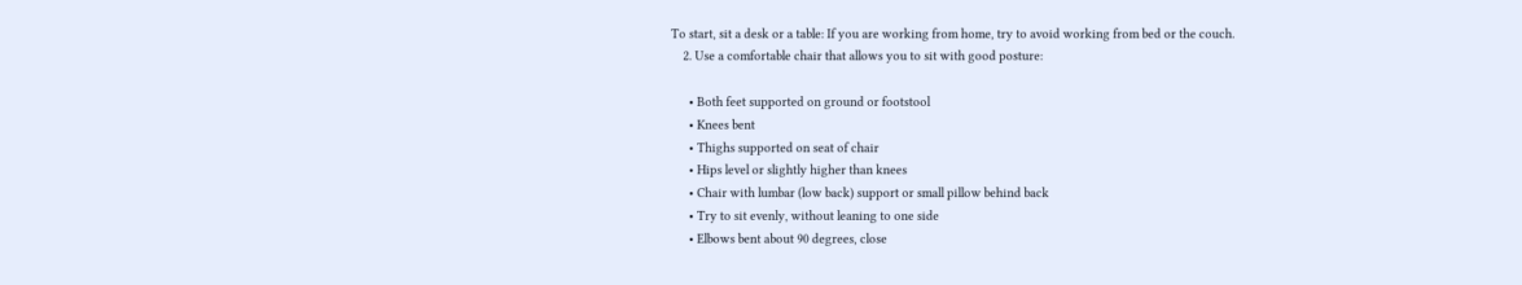To start, sit a desk or a table: If you are working from home, try to avoid working from bed or the couch.
    2. Use a comfortable chair that allows you to sit with good posture:

      • Both feet supported on ground or footstool
      • Knees bent
      • Thighs supported on seat of chair
      • Hips level or slightly higher than knees
      • Chair with lumbar (low back) support or small pillow behind back
      • Try to sit evenly, without leaning to one side
      • Elbows bent about 90 degrees, close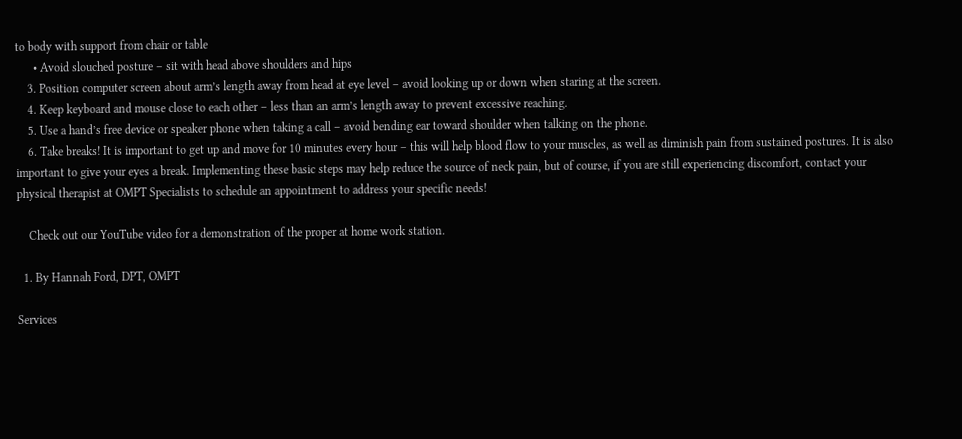to body with support from chair or table
      • Avoid slouched posture – sit with head above shoulders and hips
    3. Position computer screen about arm’s length away from head at eye level – avoid looking up or down when staring at the screen.
    4. Keep keyboard and mouse close to each other – less than an arm’s length away to prevent excessive reaching.
    5. Use a hand’s free device or speaker phone when taking a call – avoid bending ear toward shoulder when talking on the phone.
    6. Take breaks! It is important to get up and move for 10 minutes every hour – this will help blood flow to your muscles, as well as diminish pain from sustained postures. It is also important to give your eyes a break. Implementing these basic steps may help reduce the source of neck pain, but of course, if you are still experiencing discomfort, contact your physical therapist at OMPT Specialists to schedule an appointment to address your specific needs!

    Check out our YouTube video for a demonstration of the proper at home work station.

  1. By Hannah Ford, DPT, OMPT

Services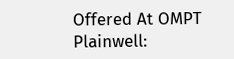Offered At OMPT Plainwell: